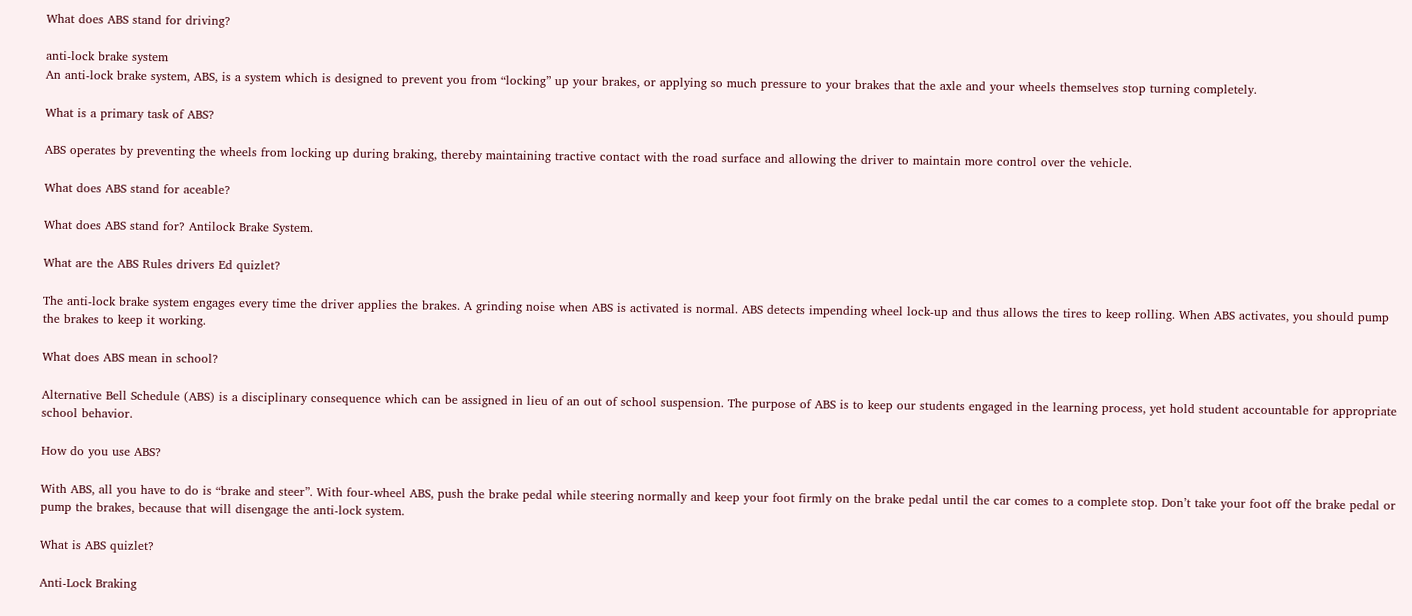What does ABS stand for driving?

anti-lock brake system
An anti-lock brake system, ABS, is a system which is designed to prevent you from “locking” up your brakes, or applying so much pressure to your brakes that the axle and your wheels themselves stop turning completely.

What is a primary task of ABS?

ABS operates by preventing the wheels from locking up during braking, thereby maintaining tractive contact with the road surface and allowing the driver to maintain more control over the vehicle.

What does ABS stand for aceable?

What does ABS stand for? Antilock Brake System.

What are the ABS Rules drivers Ed quizlet?

The anti-lock brake system engages every time the driver applies the brakes. A grinding noise when ABS is activated is normal. ABS detects impending wheel lock-up and thus allows the tires to keep rolling. When ABS activates, you should pump the brakes to keep it working.

What does ABS mean in school?

Alternative Bell Schedule (ABS) is a disciplinary consequence which can be assigned in lieu of an out of school suspension. The purpose of ABS is to keep our students engaged in the learning process, yet hold student accountable for appropriate school behavior.

How do you use ABS?

With ABS, all you have to do is “brake and steer”. With four-wheel ABS, push the brake pedal while steering normally and keep your foot firmly on the brake pedal until the car comes to a complete stop. Don’t take your foot off the brake pedal or pump the brakes, because that will disengage the anti-lock system.

What is ABS quizlet?

Anti-Lock Braking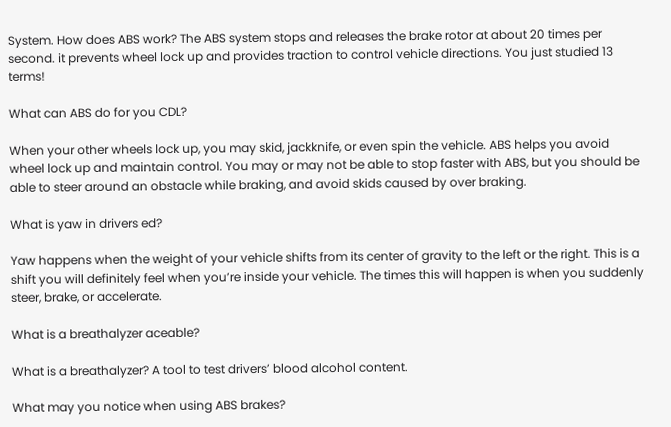System. How does ABS work? The ABS system stops and releases the brake rotor at about 20 times per second. it prevents wheel lock up and provides traction to control vehicle directions. You just studied 13 terms!

What can ABS do for you CDL?

When your other wheels lock up, you may skid, jackknife, or even spin the vehicle. ABS helps you avoid wheel lock up and maintain control. You may or may not be able to stop faster with ABS, but you should be able to steer around an obstacle while braking, and avoid skids caused by over braking.

What is yaw in drivers ed?

Yaw happens when the weight of your vehicle shifts from its center of gravity to the left or the right. This is a shift you will definitely feel when you’re inside your vehicle. The times this will happen is when you suddenly steer, brake, or accelerate.

What is a breathalyzer aceable?

What is a breathalyzer? A tool to test drivers’ blood alcohol content.

What may you notice when using ABS brakes?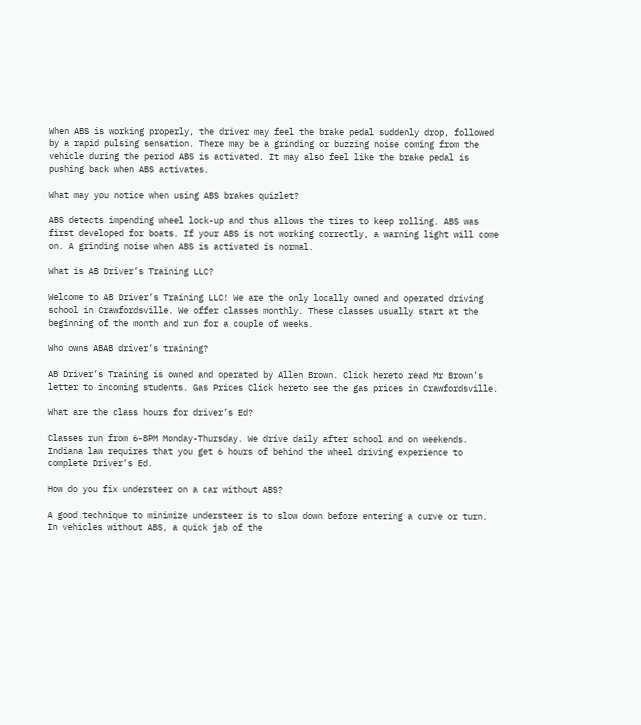When ABS is working properly, the driver may feel the brake pedal suddenly drop, followed by a rapid pulsing sensation. There may be a grinding or buzzing noise coming from the vehicle during the period ABS is activated. It may also feel like the brake pedal is pushing back when ABS activates.

What may you notice when using ABS brakes quizlet?

ABS detects impending wheel lock-up and thus allows the tires to keep rolling. ABS was first developed for boats. If your ABS is not working correctly, a warning light will come on. A grinding noise when ABS is activated is normal.

What is AB Driver’s Training LLC?

Welcome to AB Driver’s Training LLC! We are the only locally owned and operated driving school in Crawfordsville. We offer classes monthly. These classes usually start at the beginning of the month and run for a couple of weeks.

Who owns ABAB driver’s training?

AB Driver’s Training is owned and operated by Allen Brown. Click hereto read Mr Brown’s letter to incoming students. Gas Prices Click hereto see the gas prices in Crawfordsville.

What are the class hours for driver’s Ed?

Classes run from 6-8PM Monday-Thursday. We drive daily after school and on weekends. Indiana law requires that you get 6 hours of behind the wheel driving experience to complete Driver’s Ed.

How do you fix understeer on a car without ABS?

A good technique to minimize understeer is to slow down before entering a curve or turn. In vehicles without ABS, a quick jab of the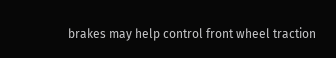brakes may help control front wheel traction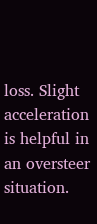loss. Slight acceleration is helpful in an oversteer situation.